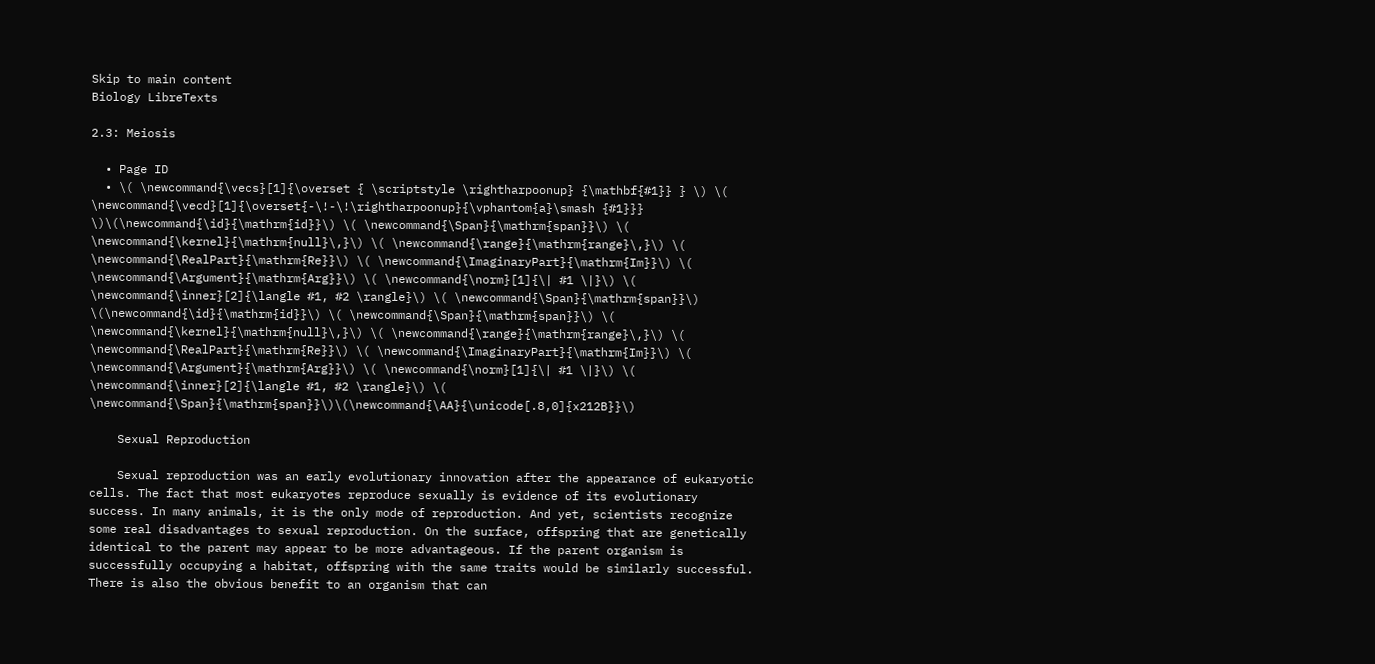Skip to main content
Biology LibreTexts

2.3: Meiosis

  • Page ID
  • \( \newcommand{\vecs}[1]{\overset { \scriptstyle \rightharpoonup} {\mathbf{#1}} } \) \( \newcommand{\vecd}[1]{\overset{-\!-\!\rightharpoonup}{\vphantom{a}\smash {#1}}} \)\(\newcommand{\id}{\mathrm{id}}\) \( \newcommand{\Span}{\mathrm{span}}\) \( \newcommand{\kernel}{\mathrm{null}\,}\) \( \newcommand{\range}{\mathrm{range}\,}\) \( \newcommand{\RealPart}{\mathrm{Re}}\) \( \newcommand{\ImaginaryPart}{\mathrm{Im}}\) \( \newcommand{\Argument}{\mathrm{Arg}}\) \( \newcommand{\norm}[1]{\| #1 \|}\) \( \newcommand{\inner}[2]{\langle #1, #2 \rangle}\) \( \newcommand{\Span}{\mathrm{span}}\) \(\newcommand{\id}{\mathrm{id}}\) \( \newcommand{\Span}{\mathrm{span}}\) \( \newcommand{\kernel}{\mathrm{null}\,}\) \( \newcommand{\range}{\mathrm{range}\,}\) \( \newcommand{\RealPart}{\mathrm{Re}}\) \( \newcommand{\ImaginaryPart}{\mathrm{Im}}\) \( \newcommand{\Argument}{\mathrm{Arg}}\) \( \newcommand{\norm}[1]{\| #1 \|}\) \( \newcommand{\inner}[2]{\langle #1, #2 \rangle}\) \( \newcommand{\Span}{\mathrm{span}}\)\(\newcommand{\AA}{\unicode[.8,0]{x212B}}\)

    Sexual Reproduction

    Sexual reproduction was an early evolutionary innovation after the appearance of eukaryotic cells. The fact that most eukaryotes reproduce sexually is evidence of its evolutionary success. In many animals, it is the only mode of reproduction. And yet, scientists recognize some real disadvantages to sexual reproduction. On the surface, offspring that are genetically identical to the parent may appear to be more advantageous. If the parent organism is successfully occupying a habitat, offspring with the same traits would be similarly successful. There is also the obvious benefit to an organism that can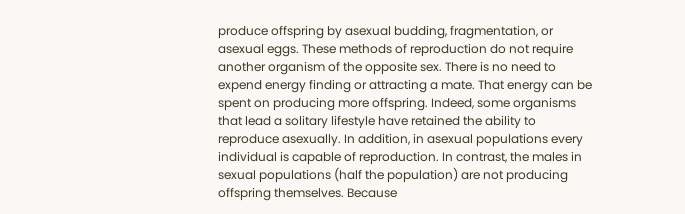produce offspring by asexual budding, fragmentation, or asexual eggs. These methods of reproduction do not require another organism of the opposite sex. There is no need to expend energy finding or attracting a mate. That energy can be spent on producing more offspring. Indeed, some organisms that lead a solitary lifestyle have retained the ability to reproduce asexually. In addition, in asexual populations every individual is capable of reproduction. In contrast, the males in sexual populations (half the population) are not producing offspring themselves. Because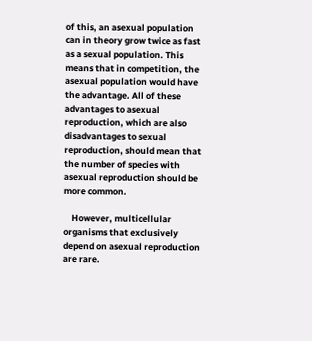of this, an asexual population can in theory grow twice as fast as a sexual population. This means that in competition, the asexual population would have the advantage. All of these advantages to asexual reproduction, which are also disadvantages to sexual reproduction, should mean that the number of species with asexual reproduction should be more common.

    However, multicellular organisms that exclusively depend on asexual reproduction are rare.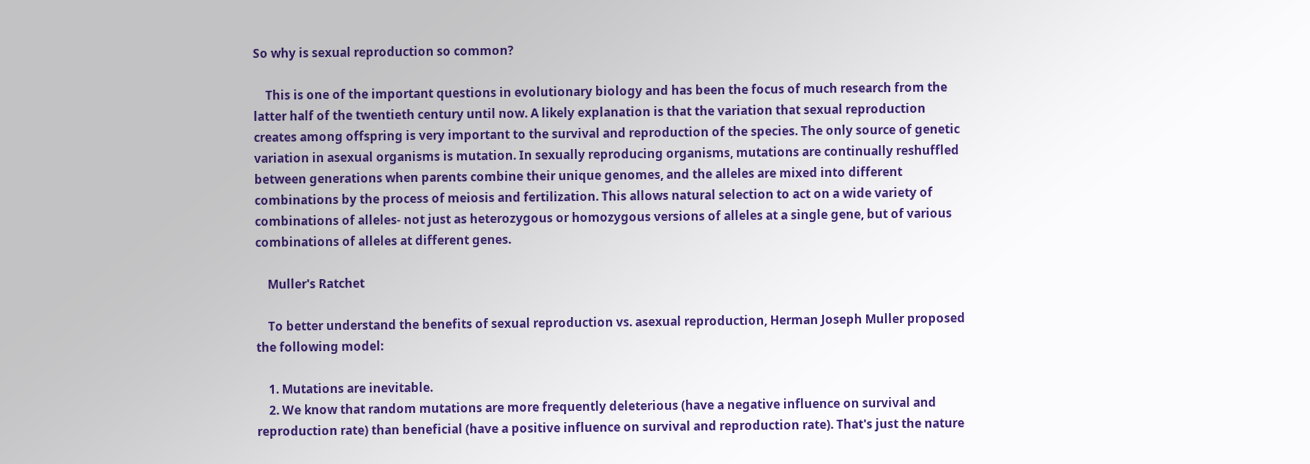So why is sexual reproduction so common?

    This is one of the important questions in evolutionary biology and has been the focus of much research from the latter half of the twentieth century until now. A likely explanation is that the variation that sexual reproduction creates among offspring is very important to the survival and reproduction of the species. The only source of genetic variation in asexual organisms is mutation. In sexually reproducing organisms, mutations are continually reshuffled between generations when parents combine their unique genomes, and the alleles are mixed into different combinations by the process of meiosis and fertilization. This allows natural selection to act on a wide variety of combinations of alleles- not just as heterozygous or homozygous versions of alleles at a single gene, but of various combinations of alleles at different genes.

    Muller's Ratchet

    To better understand the benefits of sexual reproduction vs. asexual reproduction, Herman Joseph Muller proposed the following model:

    1. Mutations are inevitable.
    2. We know that random mutations are more frequently deleterious (have a negative influence on survival and reproduction rate) than beneficial (have a positive influence on survival and reproduction rate). That's just the nature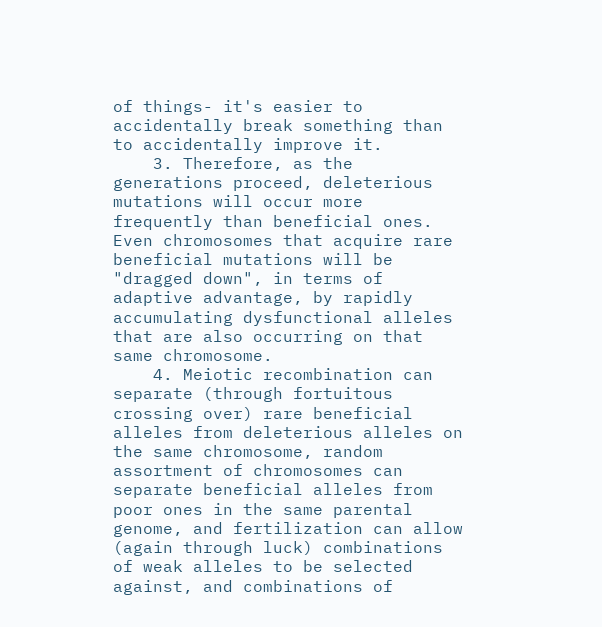of things- it's easier to accidentally break something than to accidentally improve it.
    3. Therefore, as the generations proceed, deleterious mutations will occur more frequently than beneficial ones. Even chromosomes that acquire rare beneficial mutations will be "dragged down", in terms of adaptive advantage, by rapidly accumulating dysfunctional alleles that are also occurring on that same chromosome.
    4. Meiotic recombination can separate (through fortuitous crossing over) rare beneficial alleles from deleterious alleles on the same chromosome, random assortment of chromosomes can separate beneficial alleles from poor ones in the same parental genome, and fertilization can allow (again through luck) combinations of weak alleles to be selected against, and combinations of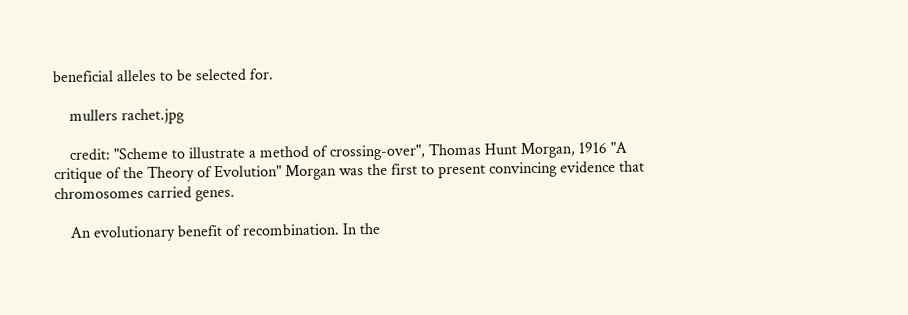beneficial alleles to be selected for.

    mullers rachet.jpg

    credit: "Scheme to illustrate a method of crossing-over", Thomas Hunt Morgan, 1916 "A critique of the Theory of Evolution" Morgan was the first to present convincing evidence that chromosomes carried genes.

    An evolutionary benefit of recombination. In the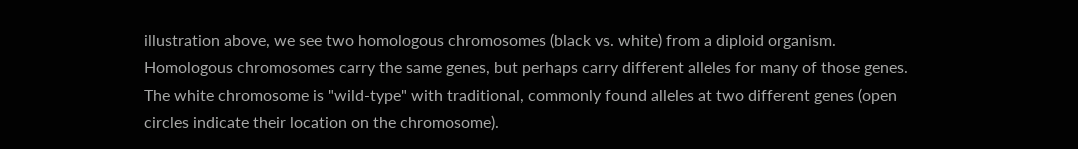illustration above, we see two homologous chromosomes (black vs. white) from a diploid organism. Homologous chromosomes carry the same genes, but perhaps carry different alleles for many of those genes. The white chromosome is "wild-type" with traditional, commonly found alleles at two different genes (open circles indicate their location on the chromosome).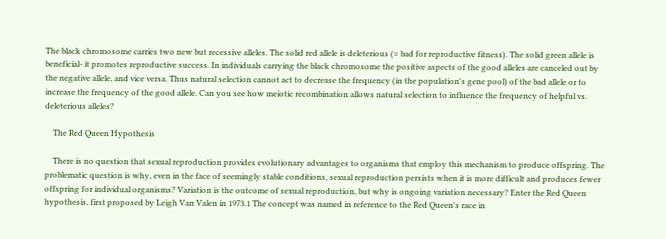The black chromosome carries two new but recessive alleles. The solid red allele is deleterious (= bad for reproductive fitness). The solid green allele is beneficial- it promotes reproductive success. In individuals carrying the black chromosome the positive aspects of the good alleles are canceled out by the negative allele, and vice versa. Thus natural selection cannot act to decrease the frequency (in the population's gene pool) of the bad allele or to increase the frequency of the good allele. Can you see how meiotic recombination allows natural selection to influence the frequency of helpful vs. deleterious alleles?

    The Red Queen Hypothesis

    There is no question that sexual reproduction provides evolutionary advantages to organisms that employ this mechanism to produce offspring. The problematic question is why, even in the face of seemingly stable conditions, sexual reproduction persists when it is more difficult and produces fewer offspring for individual organisms? Variation is the outcome of sexual reproduction, but why is ongoing variation necessary? Enter the Red Queen hypothesis, first proposed by Leigh Van Valen in 1973.1 The concept was named in reference to the Red Queen's race in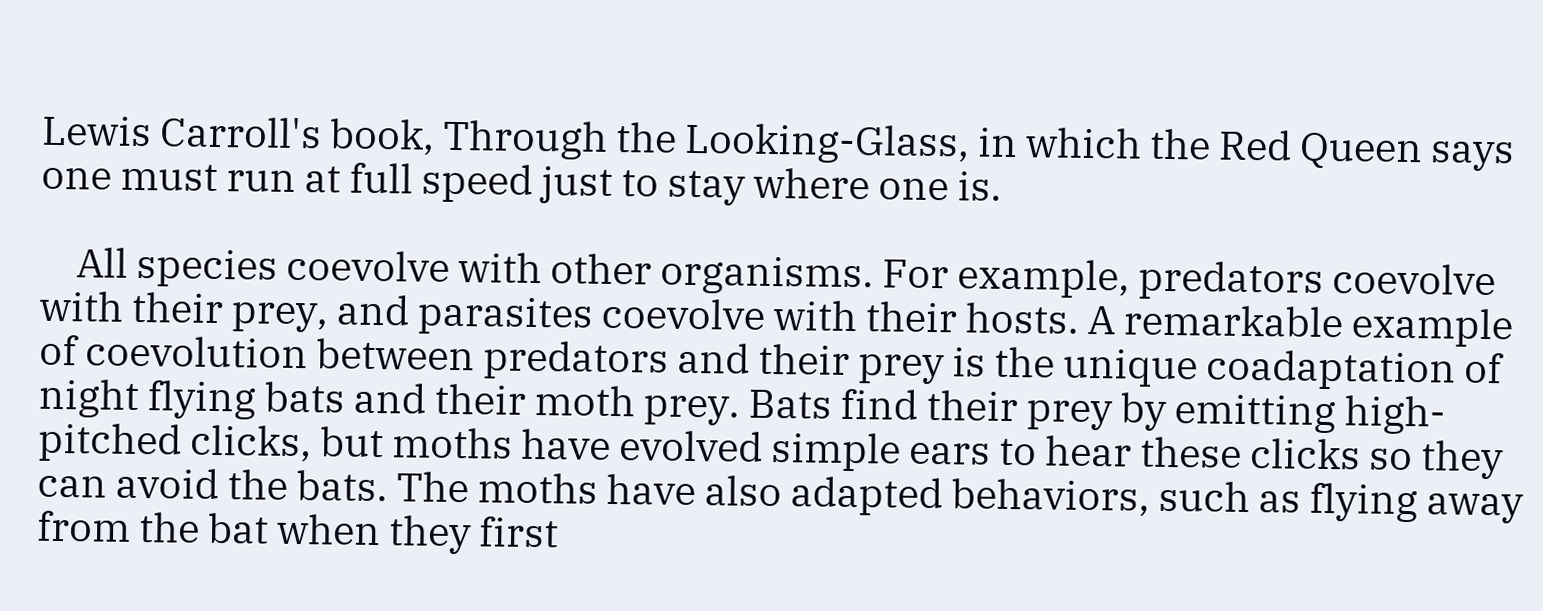Lewis Carroll's book, Through the Looking-Glass, in which the Red Queen says one must run at full speed just to stay where one is.

    All species coevolve with other organisms. For example, predators coevolve with their prey, and parasites coevolve with their hosts. A remarkable example of coevolution between predators and their prey is the unique coadaptation of night flying bats and their moth prey. Bats find their prey by emitting high-pitched clicks, but moths have evolved simple ears to hear these clicks so they can avoid the bats. The moths have also adapted behaviors, such as flying away from the bat when they first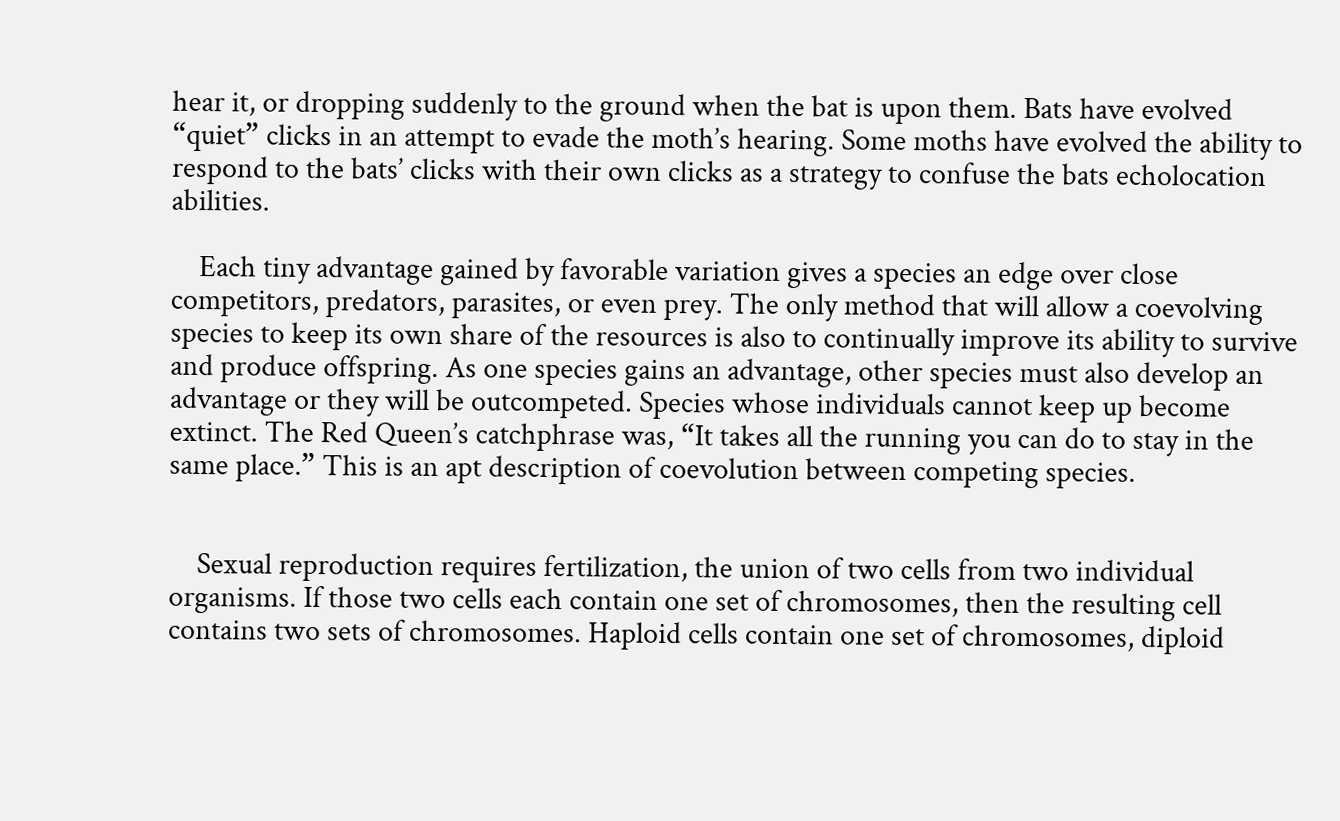hear it, or dropping suddenly to the ground when the bat is upon them. Bats have evolved “quiet” clicks in an attempt to evade the moth’s hearing. Some moths have evolved the ability to respond to the bats’ clicks with their own clicks as a strategy to confuse the bats echolocation abilities.

    Each tiny advantage gained by favorable variation gives a species an edge over close competitors, predators, parasites, or even prey. The only method that will allow a coevolving species to keep its own share of the resources is also to continually improve its ability to survive and produce offspring. As one species gains an advantage, other species must also develop an advantage or they will be outcompeted. Species whose individuals cannot keep up become extinct. The Red Queen’s catchphrase was, “It takes all the running you can do to stay in the same place.” This is an apt description of coevolution between competing species.


    Sexual reproduction requires fertilization, the union of two cells from two individual organisms. If those two cells each contain one set of chromosomes, then the resulting cell contains two sets of chromosomes. Haploid cells contain one set of chromosomes, diploid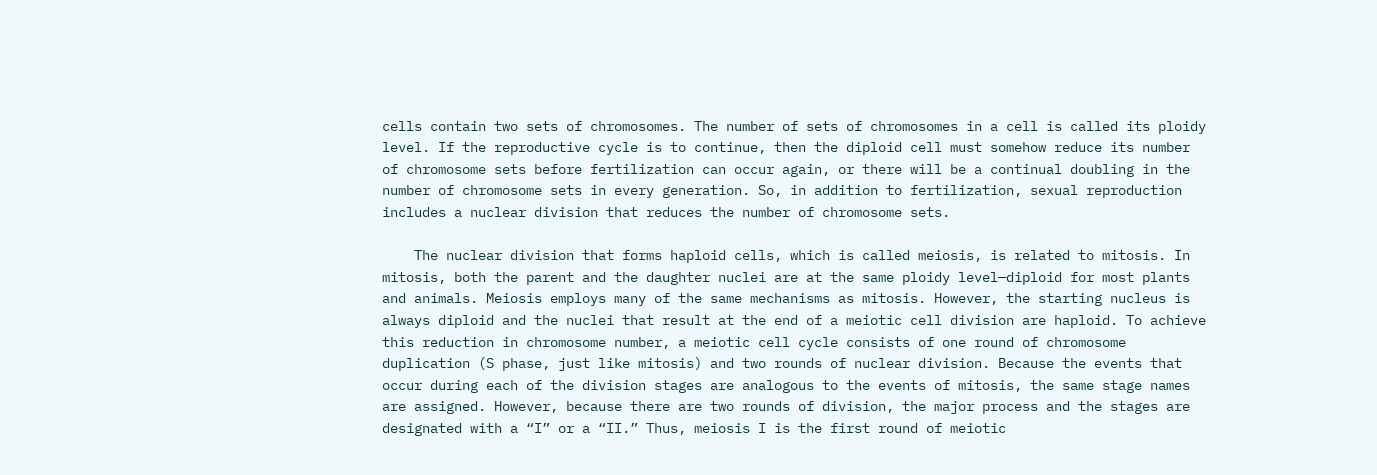cells contain two sets of chromosomes. The number of sets of chromosomes in a cell is called its ploidy level. If the reproductive cycle is to continue, then the diploid cell must somehow reduce its number of chromosome sets before fertilization can occur again, or there will be a continual doubling in the number of chromosome sets in every generation. So, in addition to fertilization, sexual reproduction includes a nuclear division that reduces the number of chromosome sets.

    The nuclear division that forms haploid cells, which is called meiosis, is related to mitosis. In mitosis, both the parent and the daughter nuclei are at the same ploidy level—diploid for most plants and animals. Meiosis employs many of the same mechanisms as mitosis. However, the starting nucleus is always diploid and the nuclei that result at the end of a meiotic cell division are haploid. To achieve this reduction in chromosome number, a meiotic cell cycle consists of one round of chromosome duplication (S phase, just like mitosis) and two rounds of nuclear division. Because the events that occur during each of the division stages are analogous to the events of mitosis, the same stage names are assigned. However, because there are two rounds of division, the major process and the stages are designated with a “I” or a “II.” Thus, meiosis I is the first round of meiotic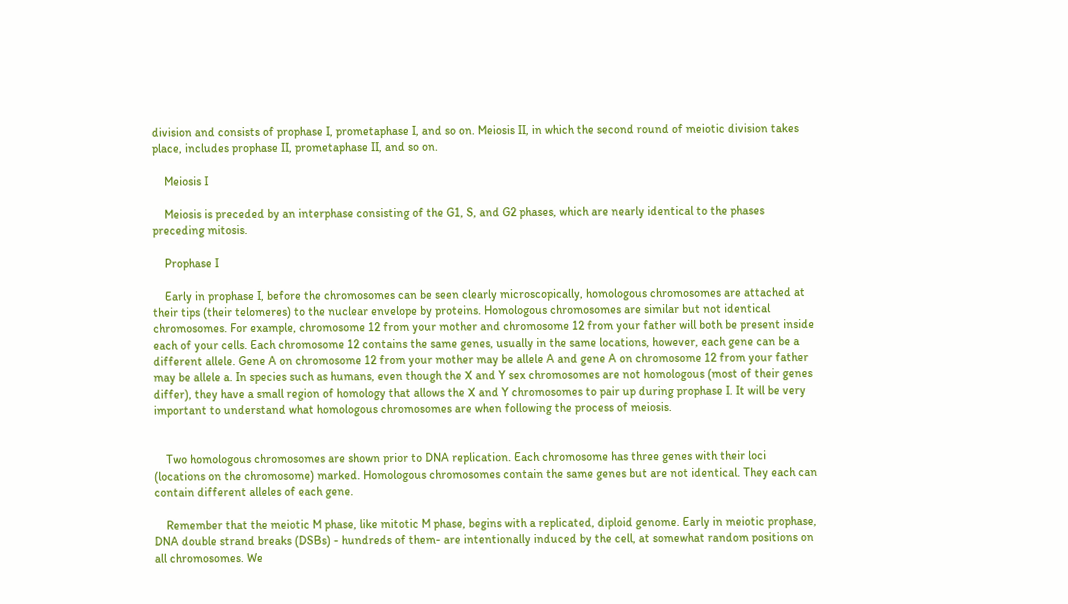division and consists of prophase I, prometaphase I, and so on. Meiosis II, in which the second round of meiotic division takes place, includes prophase II, prometaphase II, and so on.

    Meiosis I

    Meiosis is preceded by an interphase consisting of the G1, S, and G2 phases, which are nearly identical to the phases preceding mitosis.

    Prophase I

    Early in prophase I, before the chromosomes can be seen clearly microscopically, homologous chromosomes are attached at their tips (their telomeres) to the nuclear envelope by proteins. Homologous chromosomes are similar but not identical chromosomes. For example, chromosome 12 from your mother and chromosome 12 from your father will both be present inside each of your cells. Each chromosome 12 contains the same genes, usually in the same locations, however, each gene can be a different allele. Gene A on chromosome 12 from your mother may be allele A and gene A on chromosome 12 from your father may be allele a. In species such as humans, even though the X and Y sex chromosomes are not homologous (most of their genes differ), they have a small region of homology that allows the X and Y chromosomes to pair up during prophase I. It will be very important to understand what homologous chromosomes are when following the process of meiosis.


    Two homologous chromosomes are shown prior to DNA replication. Each chromosome has three genes with their loci (locations on the chromosome) marked. Homologous chromosomes contain the same genes but are not identical. They each can contain different alleles of each gene.

    Remember that the meiotic M phase, like mitotic M phase, begins with a replicated, diploid genome. Early in meiotic prophase, DNA double strand breaks (DSBs) - hundreds of them- are intentionally induced by the cell, at somewhat random positions on all chromosomes. We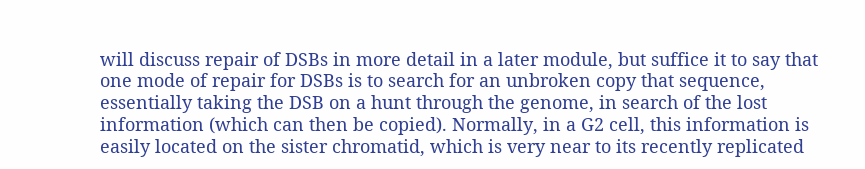will discuss repair of DSBs in more detail in a later module, but suffice it to say that one mode of repair for DSBs is to search for an unbroken copy that sequence, essentially taking the DSB on a hunt through the genome, in search of the lost information (which can then be copied). Normally, in a G2 cell, this information is easily located on the sister chromatid, which is very near to its recently replicated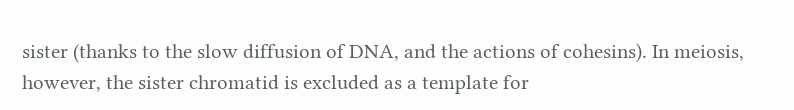sister (thanks to the slow diffusion of DNA, and the actions of cohesins). In meiosis, however, the sister chromatid is excluded as a template for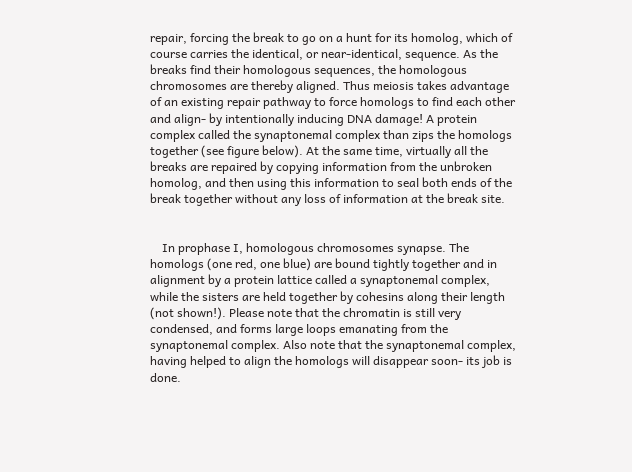repair, forcing the break to go on a hunt for its homolog, which of course carries the identical, or near-identical, sequence. As the breaks find their homologous sequences, the homologous chromosomes are thereby aligned. Thus meiosis takes advantage of an existing repair pathway to force homologs to find each other and align- by intentionally inducing DNA damage! A protein complex called the synaptonemal complex than zips the homologs together (see figure below). At the same time, virtually all the breaks are repaired by copying information from the unbroken homolog, and then using this information to seal both ends of the break together without any loss of information at the break site.


    In prophase I, homologous chromosomes synapse. The homologs (one red, one blue) are bound tightly together and in alignment by a protein lattice called a synaptonemal complex, while the sisters are held together by cohesins along their length (not shown!). Please note that the chromatin is still very condensed, and forms large loops emanating from the synaptonemal complex. Also note that the synaptonemal complex, having helped to align the homologs will disappear soon- its job is done.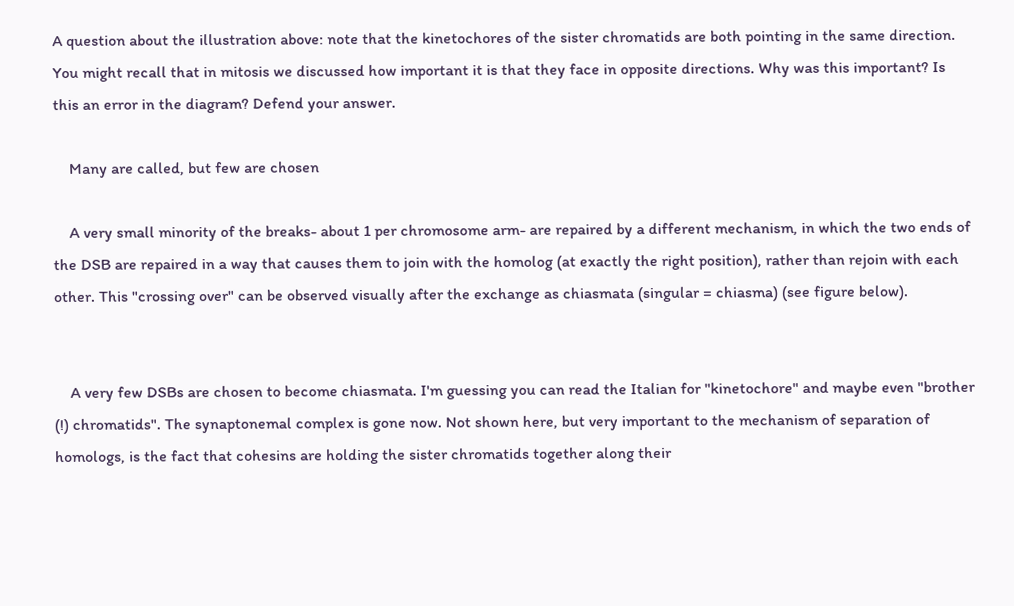A question about the illustration above: note that the kinetochores of the sister chromatids are both pointing in the same direction. You might recall that in mitosis we discussed how important it is that they face in opposite directions. Why was this important? Is this an error in the diagram? Defend your answer.

    Many are called, but few are chosen

    A very small minority of the breaks- about 1 per chromosome arm- are repaired by a different mechanism, in which the two ends of the DSB are repaired in a way that causes them to join with the homolog (at exactly the right position), rather than rejoin with each other. This "crossing over" can be observed visually after the exchange as chiasmata (singular = chiasma) (see figure below).


    A very few DSBs are chosen to become chiasmata. I'm guessing you can read the Italian for "kinetochore" and maybe even "brother (!) chromatids". The synaptonemal complex is gone now. Not shown here, but very important to the mechanism of separation of homologs, is the fact that cohesins are holding the sister chromatids together along their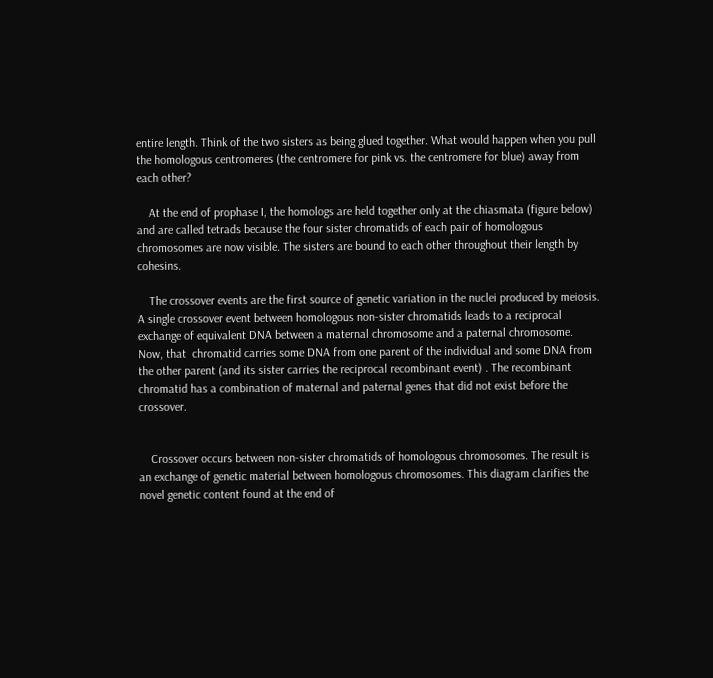entire length. Think of the two sisters as being glued together. What would happen when you pull the homologous centromeres (the centromere for pink vs. the centromere for blue) away from each other?

    At the end of prophase I, the homologs are held together only at the chiasmata (figure below) and are called tetrads because the four sister chromatids of each pair of homologous chromosomes are now visible. The sisters are bound to each other throughout their length by cohesins.

    The crossover events are the first source of genetic variation in the nuclei produced by meiosis. A single crossover event between homologous non-sister chromatids leads to a reciprocal exchange of equivalent DNA between a maternal chromosome and a paternal chromosome. Now, that  chromatid carries some DNA from one parent of the individual and some DNA from the other parent (and its sister carries the reciprocal recombinant event) . The recombinant chromatid has a combination of maternal and paternal genes that did not exist before the crossover.


    Crossover occurs between non-sister chromatids of homologous chromosomes. The result is an exchange of genetic material between homologous chromosomes. This diagram clarifies the novel genetic content found at the end of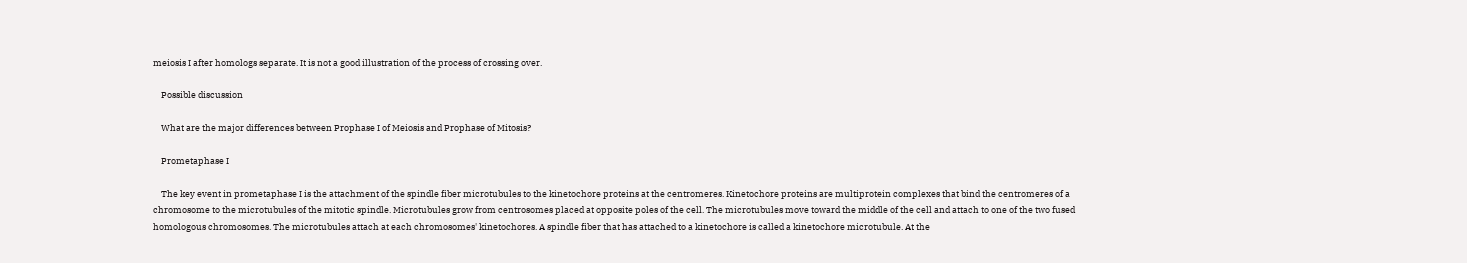meiosis I after homologs separate. It is not a good illustration of the process of crossing over.

    Possible discussion

    What are the major differences between Prophase I of Meiosis and Prophase of Mitosis?

    Prometaphase I

    The key event in prometaphase I is the attachment of the spindle fiber microtubules to the kinetochore proteins at the centromeres. Kinetochore proteins are multiprotein complexes that bind the centromeres of a chromosome to the microtubules of the mitotic spindle. Microtubules grow from centrosomes placed at opposite poles of the cell. The microtubules move toward the middle of the cell and attach to one of the two fused homologous chromosomes. The microtubules attach at each chromosomes' kinetochores. A spindle fiber that has attached to a kinetochore is called a kinetochore microtubule. At the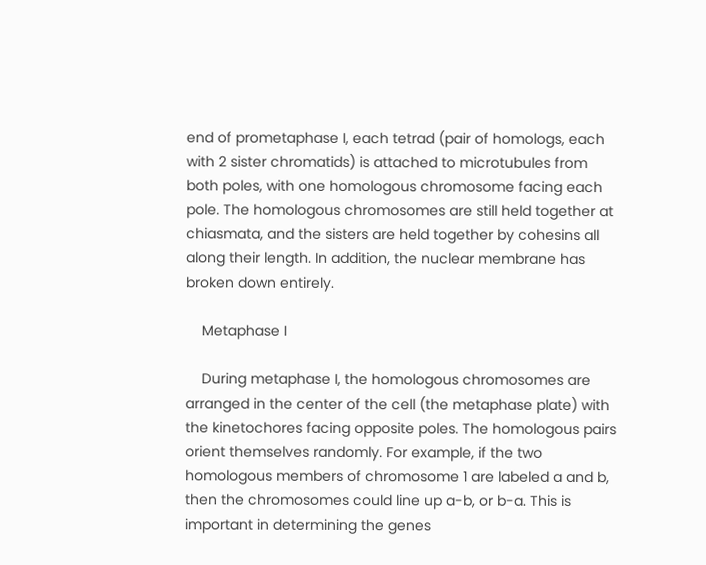end of prometaphase I, each tetrad (pair of homologs, each with 2 sister chromatids) is attached to microtubules from both poles, with one homologous chromosome facing each pole. The homologous chromosomes are still held together at chiasmata, and the sisters are held together by cohesins all along their length. In addition, the nuclear membrane has broken down entirely.

    Metaphase I

    During metaphase I, the homologous chromosomes are arranged in the center of the cell (the metaphase plate) with the kinetochores facing opposite poles. The homologous pairs orient themselves randomly. For example, if the two homologous members of chromosome 1 are labeled a and b, then the chromosomes could line up a-b, or b-a. This is important in determining the genes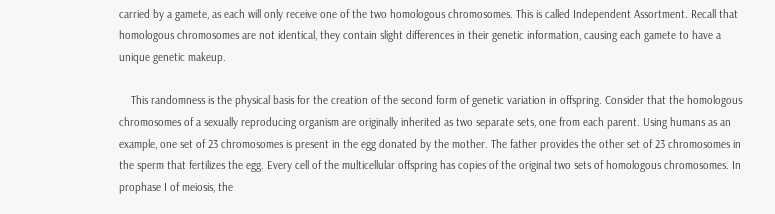carried by a gamete, as each will only receive one of the two homologous chromosomes. This is called Independent Assortment. Recall that homologous chromosomes are not identical, they contain slight differences in their genetic information, causing each gamete to have a unique genetic makeup.

    This randomness is the physical basis for the creation of the second form of genetic variation in offspring. Consider that the homologous chromosomes of a sexually reproducing organism are originally inherited as two separate sets, one from each parent. Using humans as an example, one set of 23 chromosomes is present in the egg donated by the mother. The father provides the other set of 23 chromosomes in the sperm that fertilizes the egg. Every cell of the multicellular offspring has copies of the original two sets of homologous chromosomes. In prophase I of meiosis, the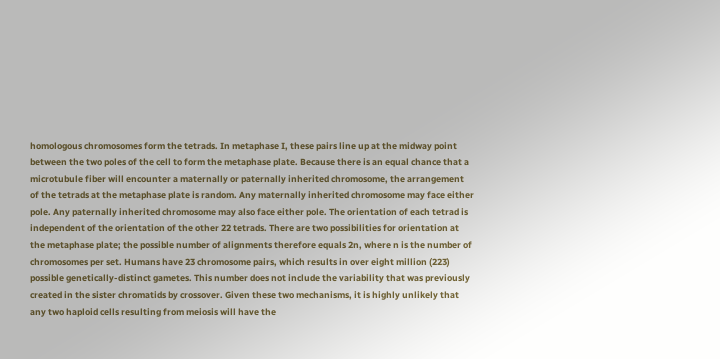homologous chromosomes form the tetrads. In metaphase I, these pairs line up at the midway point between the two poles of the cell to form the metaphase plate. Because there is an equal chance that a microtubule fiber will encounter a maternally or paternally inherited chromosome, the arrangement of the tetrads at the metaphase plate is random. Any maternally inherited chromosome may face either pole. Any paternally inherited chromosome may also face either pole. The orientation of each tetrad is independent of the orientation of the other 22 tetrads. There are two possibilities for orientation at the metaphase plate; the possible number of alignments therefore equals 2n, where n is the number of chromosomes per set. Humans have 23 chromosome pairs, which results in over eight million (223) possible genetically-distinct gametes. This number does not include the variability that was previously created in the sister chromatids by crossover. Given these two mechanisms, it is highly unlikely that any two haploid cells resulting from meiosis will have the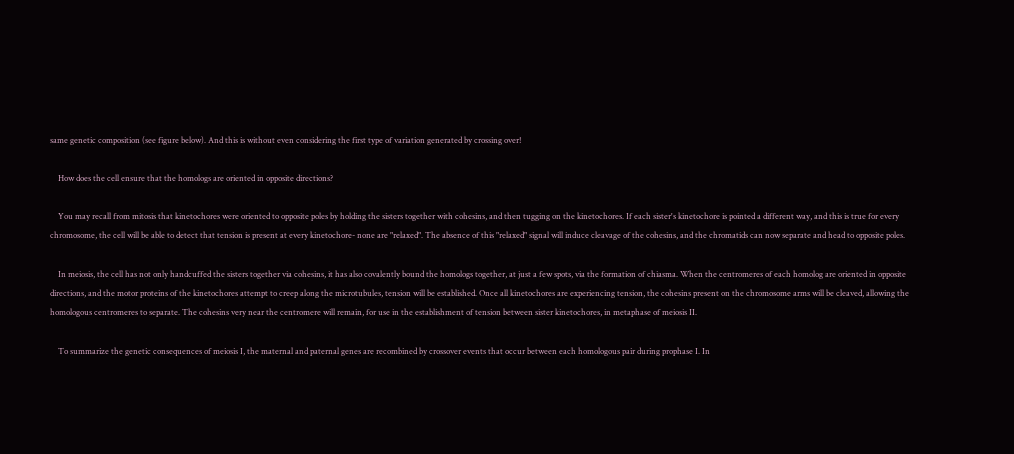same genetic composition (see figure below). And this is without even considering the first type of variation generated by crossing over!

    How does the cell ensure that the homologs are oriented in opposite directions?

    You may recall from mitosis that kinetochores were oriented to opposite poles by holding the sisters together with cohesins, and then tugging on the kinetochores. If each sister's kinetochore is pointed a different way, and this is true for every chromosome, the cell will be able to detect that tension is present at every kinetochore- none are "relaxed". The absence of this "relaxed" signal will induce cleavage of the cohesins, and the chromatids can now separate and head to opposite poles.

    In meiosis, the cell has not only handcuffed the sisters together via cohesins, it has also covalently bound the homologs together, at just a few spots, via the formation of chiasma. When the centromeres of each homolog are oriented in opposite directions, and the motor proteins of the kinetochores attempt to creep along the microtubules, tension will be established. Once all kinetochores are experiencing tension, the cohesins present on the chromosome arms will be cleaved, allowing the homologous centromeres to separate. The cohesins very near the centromere will remain, for use in the establishment of tension between sister kinetochores, in metaphase of meiosis II.

    To summarize the genetic consequences of meiosis I, the maternal and paternal genes are recombined by crossover events that occur between each homologous pair during prophase I. In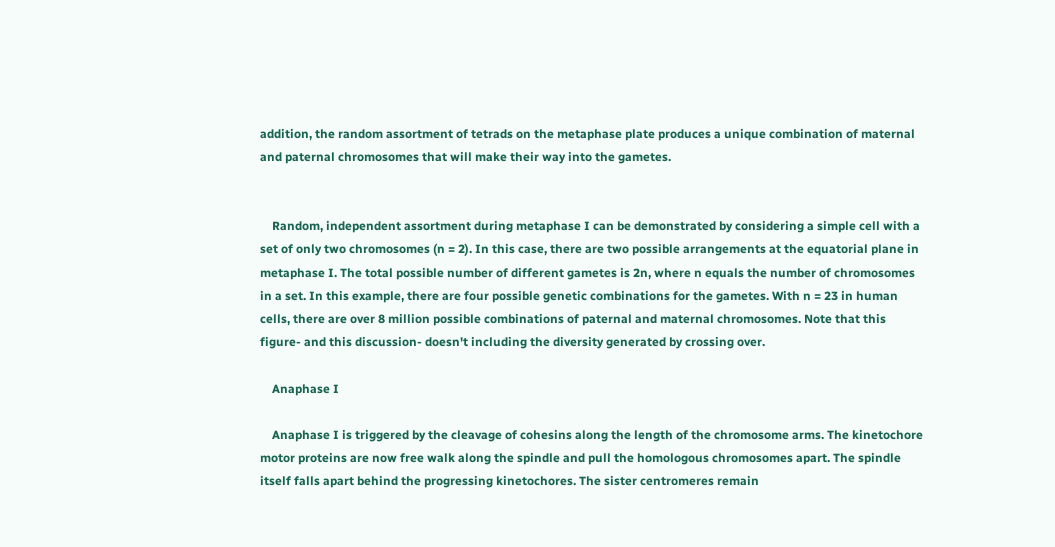addition, the random assortment of tetrads on the metaphase plate produces a unique combination of maternal and paternal chromosomes that will make their way into the gametes.


    Random, independent assortment during metaphase I can be demonstrated by considering a simple cell with a set of only two chromosomes (n = 2). In this case, there are two possible arrangements at the equatorial plane in metaphase I. The total possible number of different gametes is 2n, where n equals the number of chromosomes in a set. In this example, there are four possible genetic combinations for the gametes. With n = 23 in human cells, there are over 8 million possible combinations of paternal and maternal chromosomes. Note that this figure- and this discussion- doesn't including the diversity generated by crossing over.

    Anaphase I

    Anaphase I is triggered by the cleavage of cohesins along the length of the chromosome arms. The kinetochore motor proteins are now free walk along the spindle and pull the homologous chromosomes apart. The spindle itself falls apart behind the progressing kinetochores. The sister centromeres remain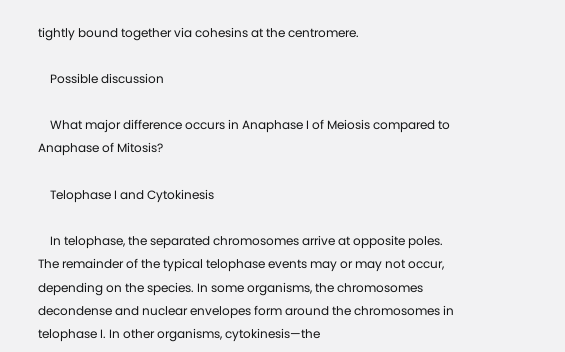tightly bound together via cohesins at the centromere.

    Possible discussion

    What major difference occurs in Anaphase I of Meiosis compared to Anaphase of Mitosis?

    Telophase I and Cytokinesis

    In telophase, the separated chromosomes arrive at opposite poles. The remainder of the typical telophase events may or may not occur, depending on the species. In some organisms, the chromosomes decondense and nuclear envelopes form around the chromosomes in telophase I. In other organisms, cytokinesis—the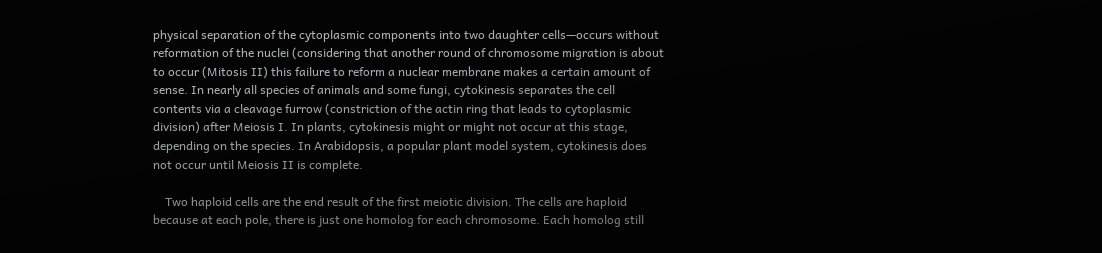physical separation of the cytoplasmic components into two daughter cells—occurs without reformation of the nuclei (considering that another round of chromosome migration is about to occur (Mitosis II) this failure to reform a nuclear membrane makes a certain amount of sense. In nearly all species of animals and some fungi, cytokinesis separates the cell contents via a cleavage furrow (constriction of the actin ring that leads to cytoplasmic division) after Meiosis I. In plants, cytokinesis might or might not occur at this stage, depending on the species. In Arabidopsis, a popular plant model system, cytokinesis does not occur until Meiosis II is complete.

    Two haploid cells are the end result of the first meiotic division. The cells are haploid because at each pole, there is just one homolog for each chromosome. Each homolog still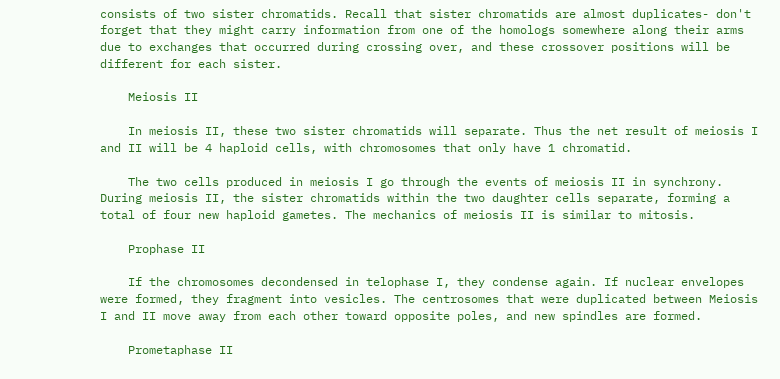consists of two sister chromatids. Recall that sister chromatids are almost duplicates- don't forget that they might carry information from one of the homologs somewhere along their arms due to exchanges that occurred during crossing over, and these crossover positions will be different for each sister.

    Meiosis II

    In meiosis II, these two sister chromatids will separate. Thus the net result of meiosis I and II will be 4 haploid cells, with chromosomes that only have 1 chromatid.

    The two cells produced in meiosis I go through the events of meiosis II in synchrony. During meiosis II, the sister chromatids within the two daughter cells separate, forming a total of four new haploid gametes. The mechanics of meiosis II is similar to mitosis.

    Prophase II

    If the chromosomes decondensed in telophase I, they condense again. If nuclear envelopes were formed, they fragment into vesicles. The centrosomes that were duplicated between Meiosis I and II move away from each other toward opposite poles, and new spindles are formed.

    Prometaphase II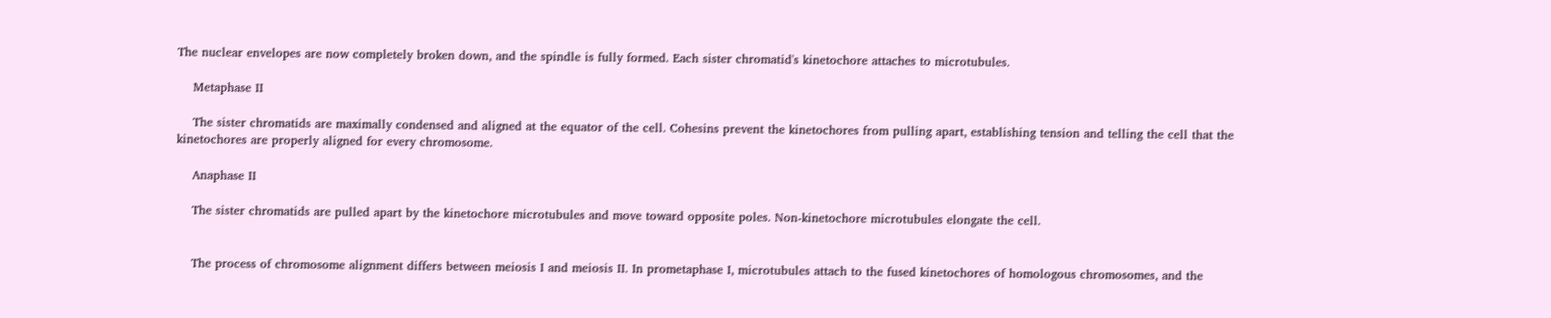The nuclear envelopes are now completely broken down, and the spindle is fully formed. Each sister chromatid's kinetochore attaches to microtubules.

    Metaphase II

    The sister chromatids are maximally condensed and aligned at the equator of the cell. Cohesins prevent the kinetochores from pulling apart, establishing tension and telling the cell that the kinetochores are properly aligned for every chromosome.

    Anaphase II

    The sister chromatids are pulled apart by the kinetochore microtubules and move toward opposite poles. Non-kinetochore microtubules elongate the cell.


    The process of chromosome alignment differs between meiosis I and meiosis II. In prometaphase I, microtubules attach to the fused kinetochores of homologous chromosomes, and the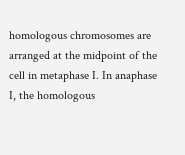homologous chromosomes are arranged at the midpoint of the cell in metaphase I. In anaphase I, the homologous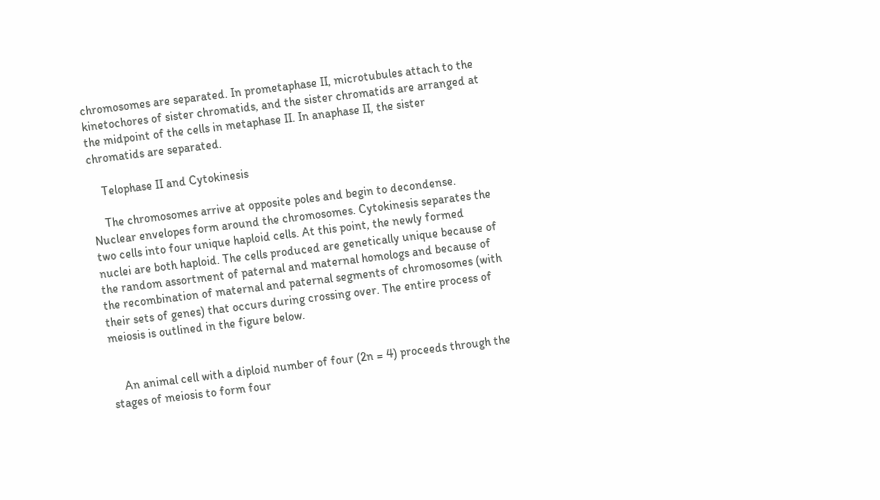chromosomes are separated. In prometaphase II, microtubules attach to the kinetochores of sister chromatids, and the sister chromatids are arranged at the midpoint of the cells in metaphase II. In anaphase II, the sister chromatids are separated.

    Telophase II and Cytokinesis

    The chromosomes arrive at opposite poles and begin to decondense. Nuclear envelopes form around the chromosomes. Cytokinesis separates the two cells into four unique haploid cells. At this point, the newly formed nuclei are both haploid. The cells produced are genetically unique because of the random assortment of paternal and maternal homologs and because of the recombination of maternal and paternal segments of chromosomes (with their sets of genes) that occurs during crossing over. The entire process of meiosis is outlined in the figure below.


    An animal cell with a diploid number of four (2n = 4) proceeds through the stages of meiosis to form four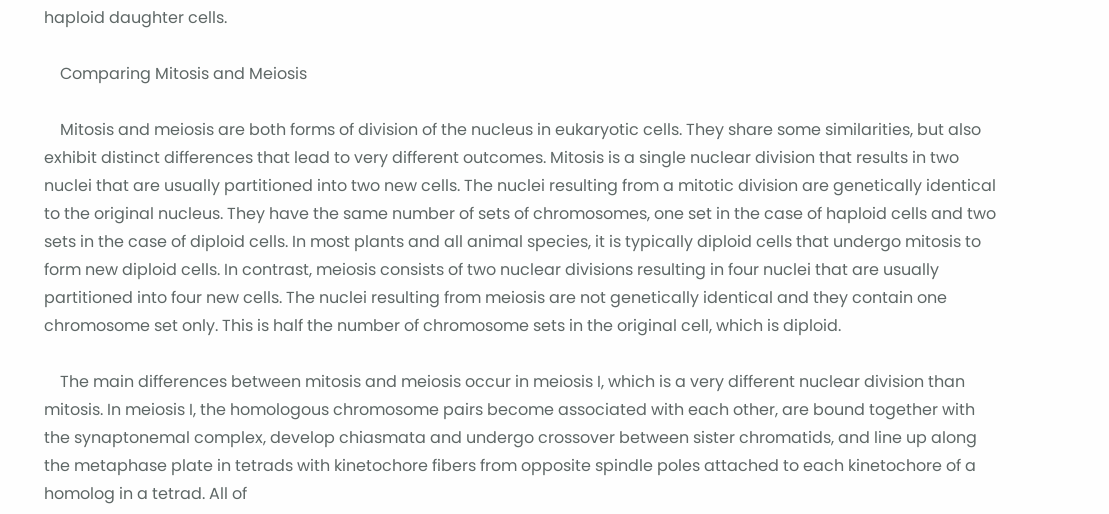haploid daughter cells.

    Comparing Mitosis and Meiosis

    Mitosis and meiosis are both forms of division of the nucleus in eukaryotic cells. They share some similarities, but also exhibit distinct differences that lead to very different outcomes. Mitosis is a single nuclear division that results in two nuclei that are usually partitioned into two new cells. The nuclei resulting from a mitotic division are genetically identical to the original nucleus. They have the same number of sets of chromosomes, one set in the case of haploid cells and two sets in the case of diploid cells. In most plants and all animal species, it is typically diploid cells that undergo mitosis to form new diploid cells. In contrast, meiosis consists of two nuclear divisions resulting in four nuclei that are usually partitioned into four new cells. The nuclei resulting from meiosis are not genetically identical and they contain one chromosome set only. This is half the number of chromosome sets in the original cell, which is diploid.

    The main differences between mitosis and meiosis occur in meiosis I, which is a very different nuclear division than mitosis. In meiosis I, the homologous chromosome pairs become associated with each other, are bound together with the synaptonemal complex, develop chiasmata and undergo crossover between sister chromatids, and line up along the metaphase plate in tetrads with kinetochore fibers from opposite spindle poles attached to each kinetochore of a homolog in a tetrad. All of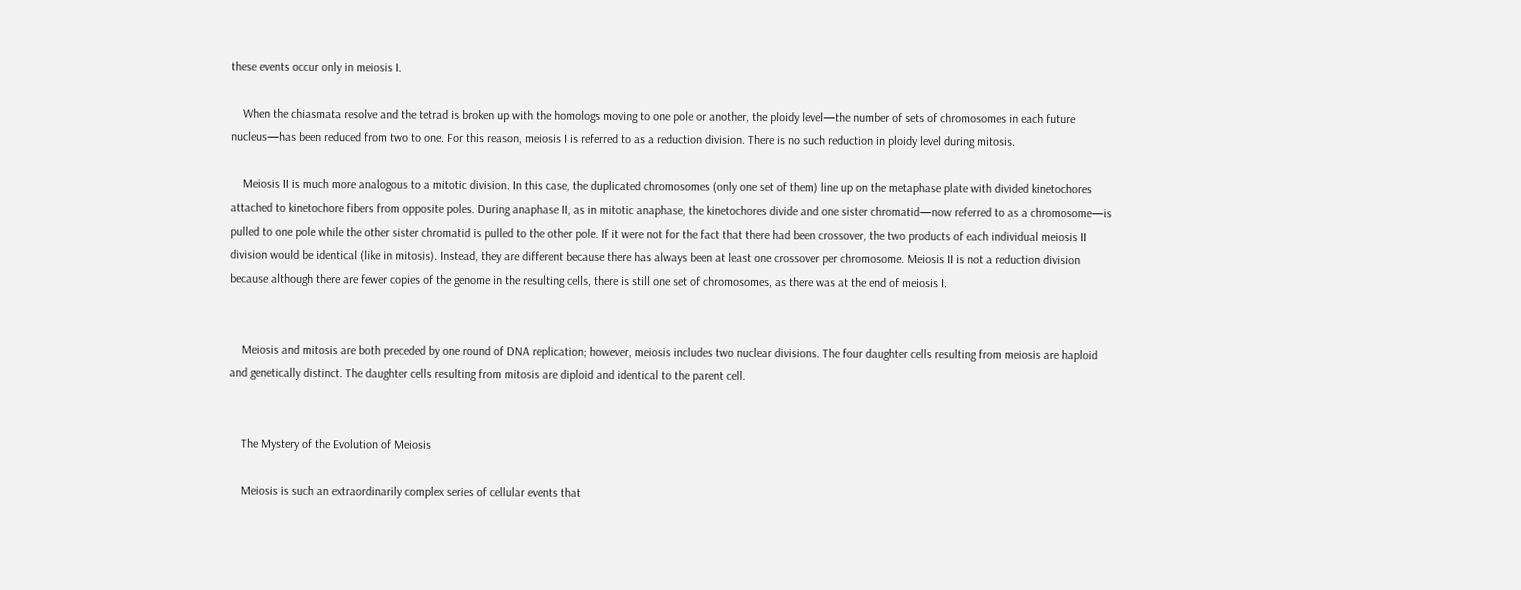these events occur only in meiosis I.

    When the chiasmata resolve and the tetrad is broken up with the homologs moving to one pole or another, the ploidy level—the number of sets of chromosomes in each future nucleus—has been reduced from two to one. For this reason, meiosis I is referred to as a reduction division. There is no such reduction in ploidy level during mitosis.

    Meiosis II is much more analogous to a mitotic division. In this case, the duplicated chromosomes (only one set of them) line up on the metaphase plate with divided kinetochores attached to kinetochore fibers from opposite poles. During anaphase II, as in mitotic anaphase, the kinetochores divide and one sister chromatid—now referred to as a chromosome—is pulled to one pole while the other sister chromatid is pulled to the other pole. If it were not for the fact that there had been crossover, the two products of each individual meiosis II division would be identical (like in mitosis). Instead, they are different because there has always been at least one crossover per chromosome. Meiosis II is not a reduction division because although there are fewer copies of the genome in the resulting cells, there is still one set of chromosomes, as there was at the end of meiosis I.


    Meiosis and mitosis are both preceded by one round of DNA replication; however, meiosis includes two nuclear divisions. The four daughter cells resulting from meiosis are haploid and genetically distinct. The daughter cells resulting from mitosis are diploid and identical to the parent cell.


    The Mystery of the Evolution of Meiosis

    Meiosis is such an extraordinarily complex series of cellular events that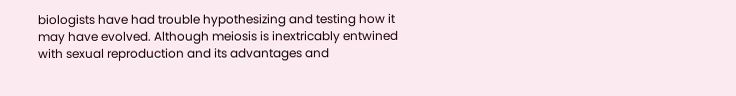biologists have had trouble hypothesizing and testing how it may have evolved. Although meiosis is inextricably entwined with sexual reproduction and its advantages and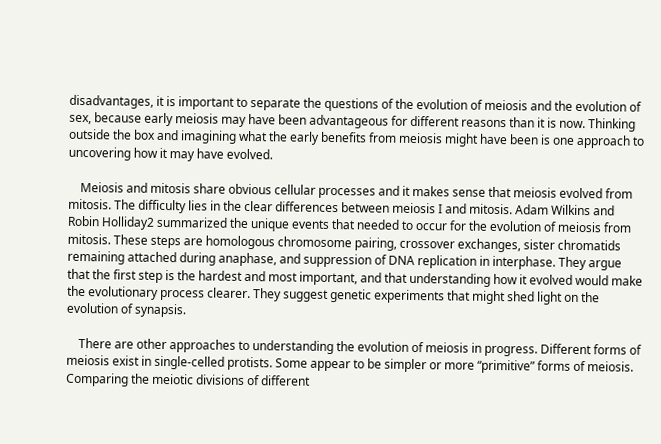disadvantages, it is important to separate the questions of the evolution of meiosis and the evolution of sex, because early meiosis may have been advantageous for different reasons than it is now. Thinking outside the box and imagining what the early benefits from meiosis might have been is one approach to uncovering how it may have evolved.

    Meiosis and mitosis share obvious cellular processes and it makes sense that meiosis evolved from mitosis. The difficulty lies in the clear differences between meiosis I and mitosis. Adam Wilkins and Robin Holliday2 summarized the unique events that needed to occur for the evolution of meiosis from mitosis. These steps are homologous chromosome pairing, crossover exchanges, sister chromatids remaining attached during anaphase, and suppression of DNA replication in interphase. They argue that the first step is the hardest and most important, and that understanding how it evolved would make the evolutionary process clearer. They suggest genetic experiments that might shed light on the evolution of synapsis.

    There are other approaches to understanding the evolution of meiosis in progress. Different forms of meiosis exist in single-celled protists. Some appear to be simpler or more “primitive” forms of meiosis. Comparing the meiotic divisions of different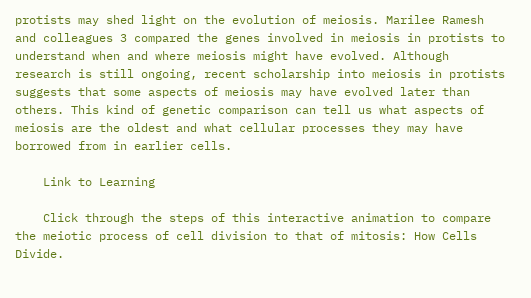protists may shed light on the evolution of meiosis. Marilee Ramesh and colleagues 3 compared the genes involved in meiosis in protists to understand when and where meiosis might have evolved. Although research is still ongoing, recent scholarship into meiosis in protists suggests that some aspects of meiosis may have evolved later than others. This kind of genetic comparison can tell us what aspects of meiosis are the oldest and what cellular processes they may have borrowed from in earlier cells.

    Link to Learning

    Click through the steps of this interactive animation to compare the meiotic process of cell division to that of mitosis: How Cells Divide.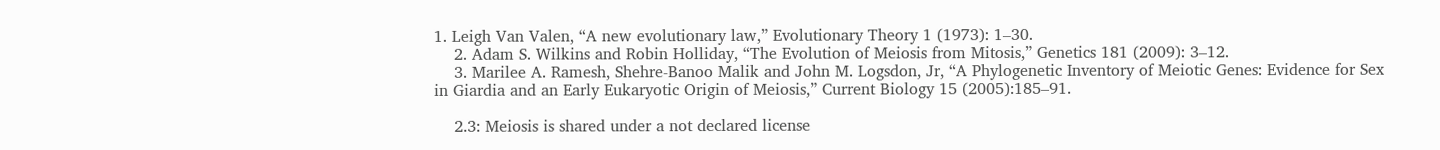1. Leigh Van Valen, “A new evolutionary law,” Evolutionary Theory 1 (1973): 1–30.
    2. Adam S. Wilkins and Robin Holliday, “The Evolution of Meiosis from Mitosis,” Genetics 181 (2009): 3–12.
    3. Marilee A. Ramesh, Shehre-Banoo Malik and John M. Logsdon, Jr, “A Phylogenetic Inventory of Meiotic Genes: Evidence for Sex in Giardia and an Early Eukaryotic Origin of Meiosis,” Current Biology 15 (2005):185–91.

    2.3: Meiosis is shared under a not declared license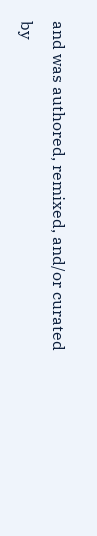and was authored, remixed, and/or curated by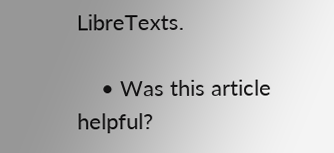LibreTexts.

    • Was this article helpful?